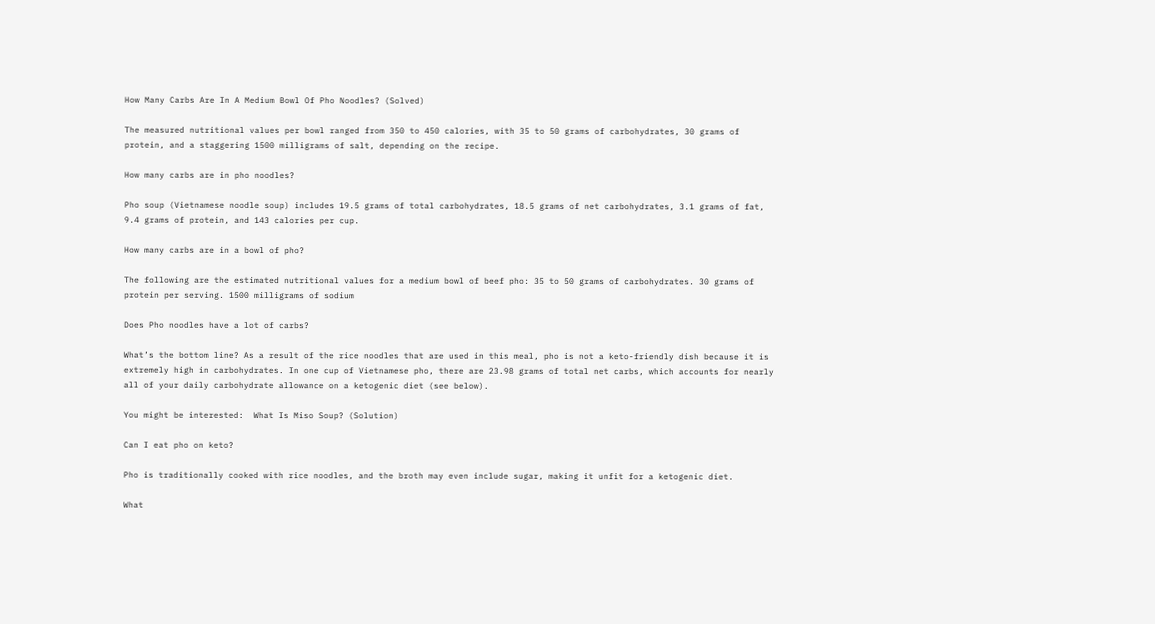How Many Carbs Are In A Medium Bowl Of Pho Noodles? (Solved)

The measured nutritional values per bowl ranged from 350 to 450 calories, with 35 to 50 grams of carbohydrates, 30 grams of protein, and a staggering 1500 milligrams of salt, depending on the recipe.

How many carbs are in pho noodles?

Pho soup (Vietnamese noodle soup) includes 19.5 grams of total carbohydrates, 18.5 grams of net carbohydrates, 3.1 grams of fat, 9.4 grams of protein, and 143 calories per cup.

How many carbs are in a bowl of pho?

The following are the estimated nutritional values for a medium bowl of beef pho: 35 to 50 grams of carbohydrates. 30 grams of protein per serving. 1500 milligrams of sodium

Does Pho noodles have a lot of carbs?

What’s the bottom line? As a result of the rice noodles that are used in this meal, pho is not a keto-friendly dish because it is extremely high in carbohydrates. In one cup of Vietnamese pho, there are 23.98 grams of total net carbs, which accounts for nearly all of your daily carbohydrate allowance on a ketogenic diet (see below).

You might be interested:  What Is Miso Soup? (Solution)

Can I eat pho on keto?

Pho is traditionally cooked with rice noodles, and the broth may even include sugar, making it unfit for a ketogenic diet.

What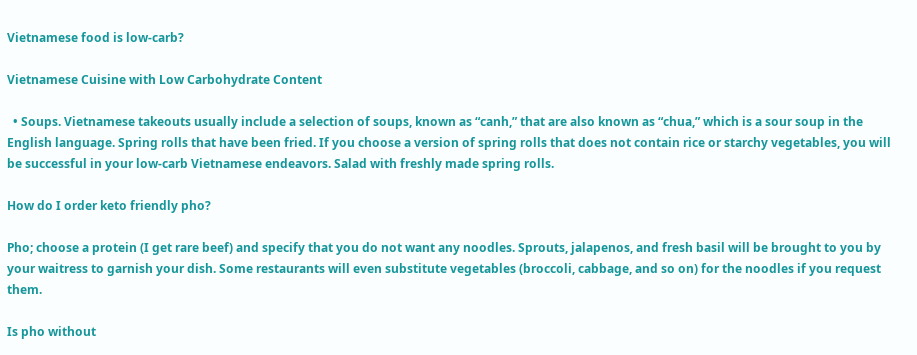Vietnamese food is low-carb?

Vietnamese Cuisine with Low Carbohydrate Content

  • Soups. Vietnamese takeouts usually include a selection of soups, known as “canh,” that are also known as “chua,” which is a sour soup in the English language. Spring rolls that have been fried. If you choose a version of spring rolls that does not contain rice or starchy vegetables, you will be successful in your low-carb Vietnamese endeavors. Salad with freshly made spring rolls.

How do I order keto friendly pho?

Pho; choose a protein (I get rare beef) and specify that you do not want any noodles. Sprouts, jalapenos, and fresh basil will be brought to you by your waitress to garnish your dish. Some restaurants will even substitute vegetables (broccoli, cabbage, and so on) for the noodles if you request them.

Is pho without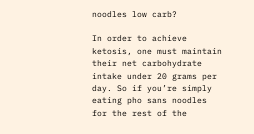noodles low carb?

In order to achieve ketosis, one must maintain their net carbohydrate intake under 20 grams per day. So if you’re simply eating pho sans noodles for the rest of the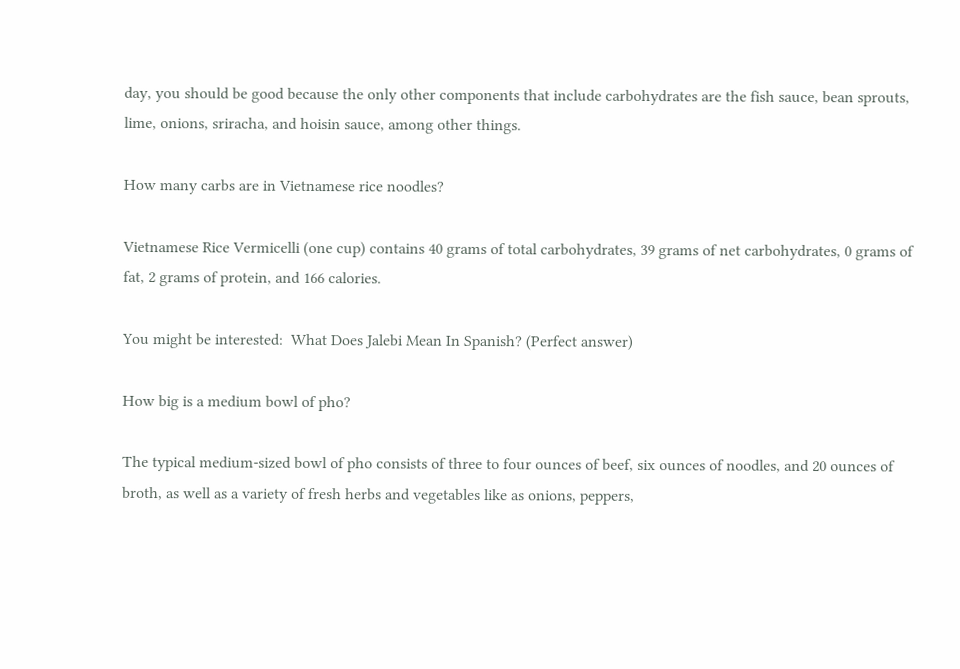day, you should be good because the only other components that include carbohydrates are the fish sauce, bean sprouts, lime, onions, sriracha, and hoisin sauce, among other things.

How many carbs are in Vietnamese rice noodles?

Vietnamese Rice Vermicelli (one cup) contains 40 grams of total carbohydrates, 39 grams of net carbohydrates, 0 grams of fat, 2 grams of protein, and 166 calories.

You might be interested:  What Does Jalebi Mean In Spanish? (Perfect answer)

How big is a medium bowl of pho?

The typical medium-sized bowl of pho consists of three to four ounces of beef, six ounces of noodles, and 20 ounces of broth, as well as a variety of fresh herbs and vegetables like as onions, peppers,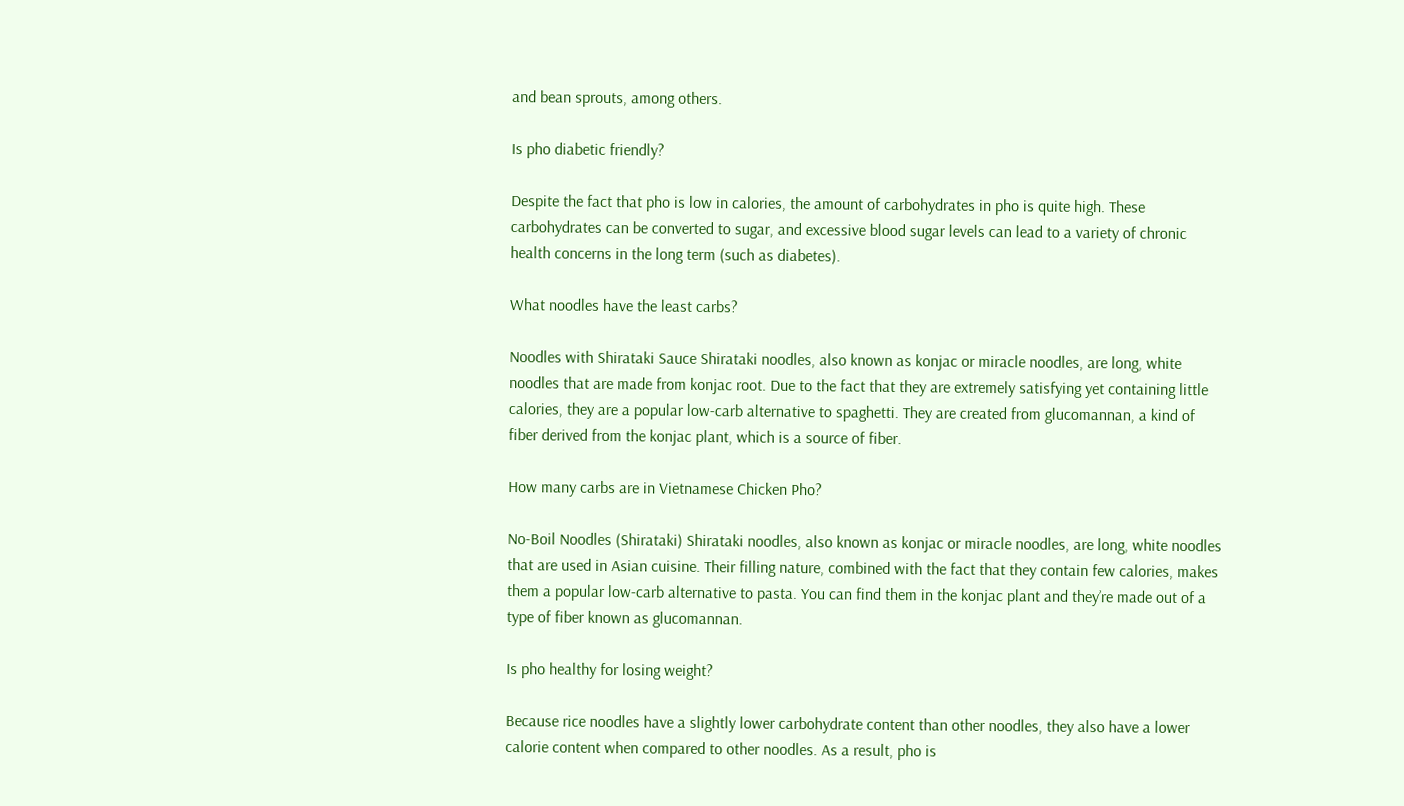and bean sprouts, among others.

Is pho diabetic friendly?

Despite the fact that pho is low in calories, the amount of carbohydrates in pho is quite high. These carbohydrates can be converted to sugar, and excessive blood sugar levels can lead to a variety of chronic health concerns in the long term (such as diabetes).

What noodles have the least carbs?

Noodles with Shirataki Sauce Shirataki noodles, also known as konjac or miracle noodles, are long, white noodles that are made from konjac root. Due to the fact that they are extremely satisfying yet containing little calories, they are a popular low-carb alternative to spaghetti. They are created from glucomannan, a kind of fiber derived from the konjac plant, which is a source of fiber.

How many carbs are in Vietnamese Chicken Pho?

No-Boil Noodles (Shirataki) Shirataki noodles, also known as konjac or miracle noodles, are long, white noodles that are used in Asian cuisine. Their filling nature, combined with the fact that they contain few calories, makes them a popular low-carb alternative to pasta. You can find them in the konjac plant and they’re made out of a type of fiber known as glucomannan.

Is pho healthy for losing weight?

Because rice noodles have a slightly lower carbohydrate content than other noodles, they also have a lower calorie content when compared to other noodles. As a result, pho is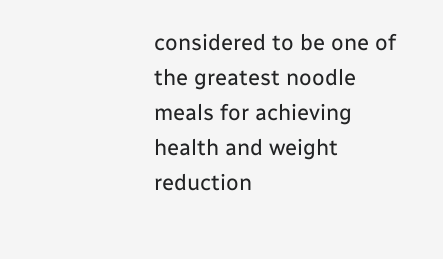considered to be one of the greatest noodle meals for achieving health and weight reduction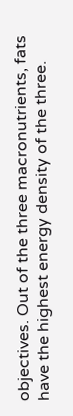objectives. Out of the three macronutrients, fats have the highest energy density of the three.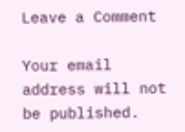Leave a Comment

Your email address will not be published.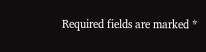Required fields are marked *